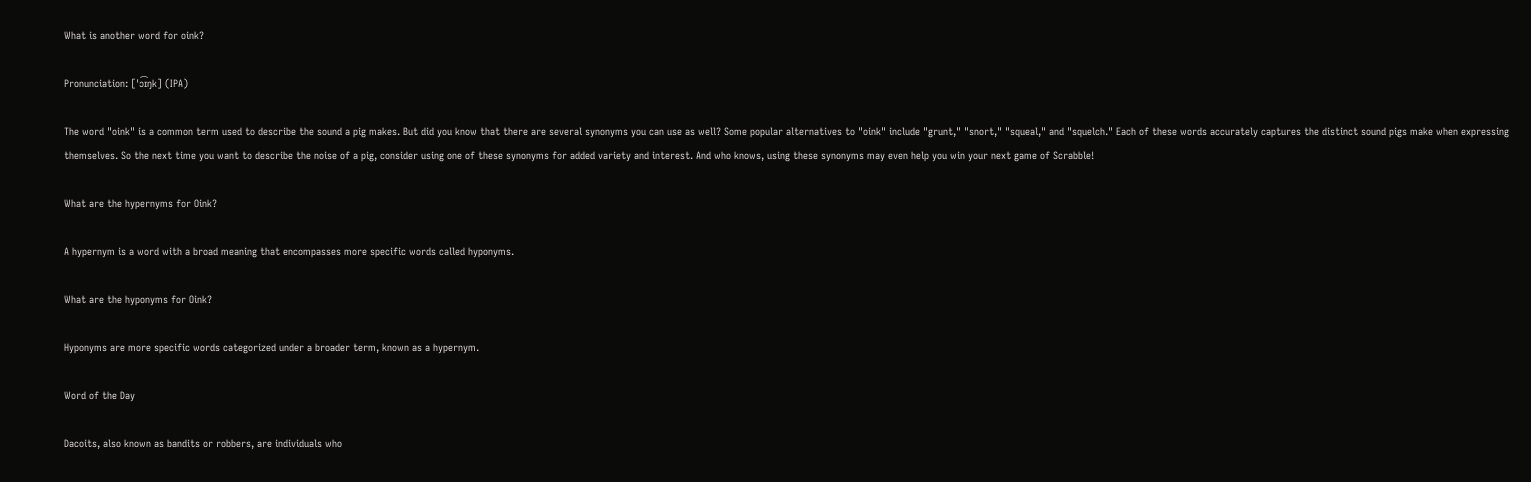What is another word for oink?

Pronunciation: [ˈɔ͡ɪŋk] (IPA)

The word "oink" is a common term used to describe the sound a pig makes. But did you know that there are several synonyms you can use as well? Some popular alternatives to "oink" include "grunt," "snort," "squeal," and "squelch." Each of these words accurately captures the distinct sound pigs make when expressing themselves. So the next time you want to describe the noise of a pig, consider using one of these synonyms for added variety and interest. And who knows, using these synonyms may even help you win your next game of Scrabble!

What are the hypernyms for Oink?

A hypernym is a word with a broad meaning that encompasses more specific words called hyponyms.

What are the hyponyms for Oink?

Hyponyms are more specific words categorized under a broader term, known as a hypernym.

Word of the Day

Dacoits, also known as bandits or robbers, are individuals who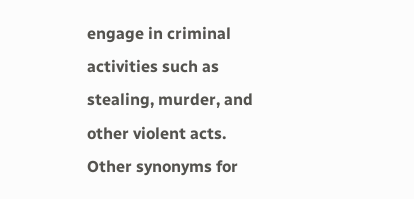engage in criminal activities such as stealing, murder, and other violent acts. Other synonyms for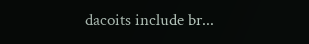dacoits include br...